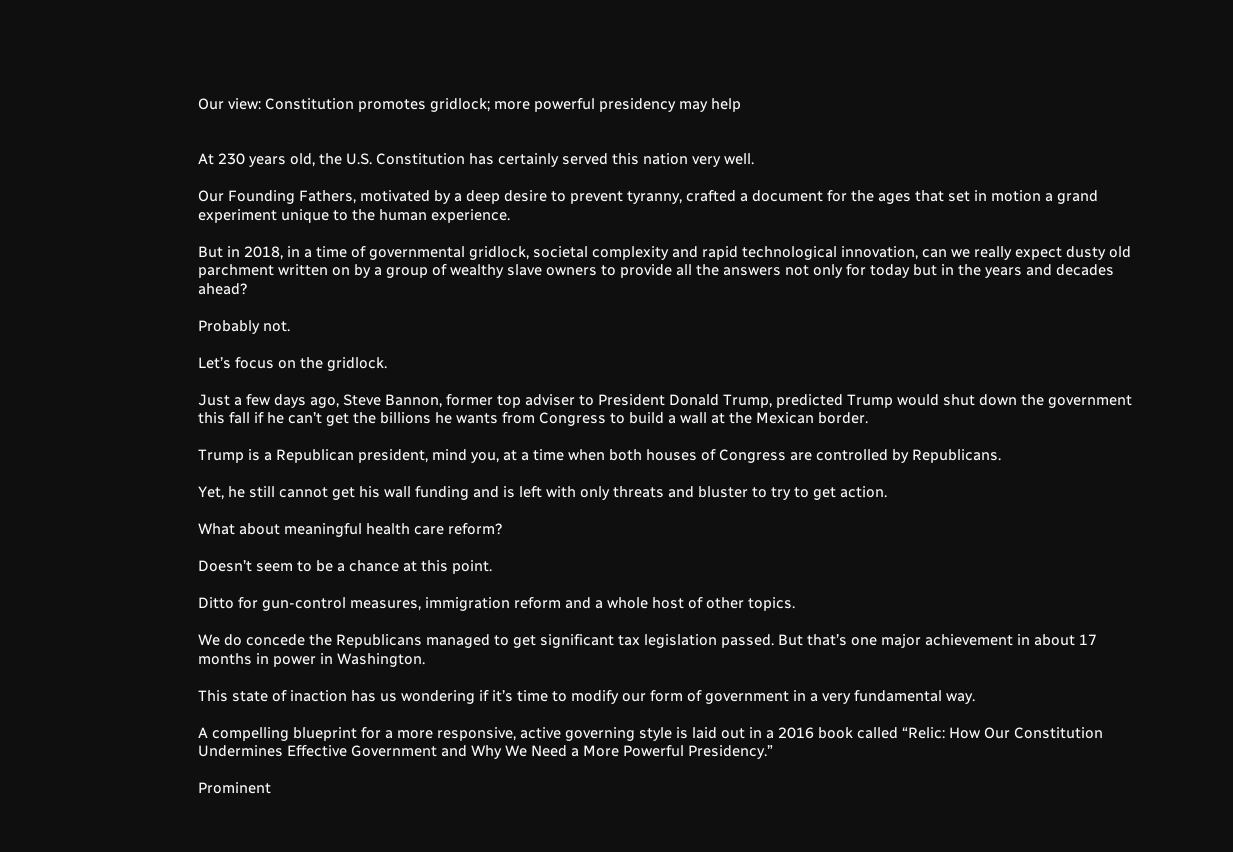Our view: Constitution promotes gridlock; more powerful presidency may help


At 230 years old, the U.S. Constitution has certainly served this nation very well.

Our Founding Fathers, motivated by a deep desire to prevent tyranny, crafted a document for the ages that set in motion a grand experiment unique to the human experience.

But in 2018, in a time of governmental gridlock, societal complexity and rapid technological innovation, can we really expect dusty old parchment written on by a group of wealthy slave owners to provide all the answers not only for today but in the years and decades ahead?

Probably not.

Let’s focus on the gridlock.

Just a few days ago, Steve Bannon, former top adviser to President Donald Trump, predicted Trump would shut down the government this fall if he can’t get the billions he wants from Congress to build a wall at the Mexican border.

Trump is a Republican president, mind you, at a time when both houses of Congress are controlled by Republicans.

Yet, he still cannot get his wall funding and is left with only threats and bluster to try to get action.

What about meaningful health care reform?

Doesn’t seem to be a chance at this point.

Ditto for gun-control measures, immigration reform and a whole host of other topics.

We do concede the Republicans managed to get significant tax legislation passed. But that’s one major achievement in about 17 months in power in Washington.

This state of inaction has us wondering if it’s time to modify our form of government in a very fundamental way.

A compelling blueprint for a more responsive, active governing style is laid out in a 2016 book called “Relic: How Our Constitution Undermines Effective Government and Why We Need a More Powerful Presidency.”

Prominent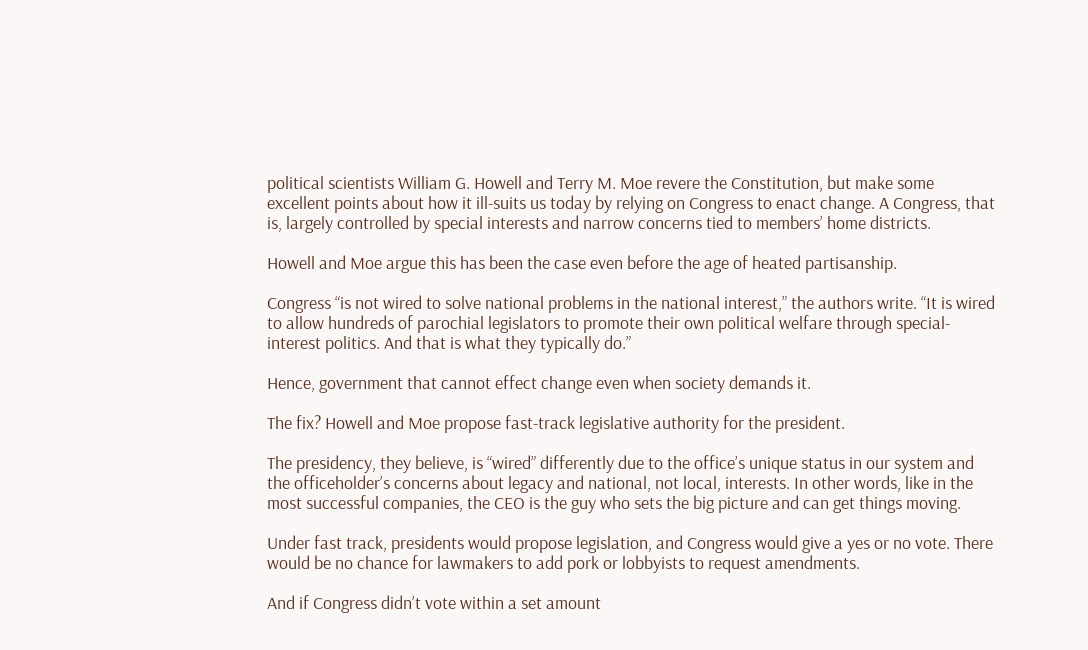political scientists William G. Howell and Terry M. Moe revere the Constitution, but make some excellent points about how it ill-suits us today by relying on Congress to enact change. A Congress, that is, largely controlled by special interests and narrow concerns tied to members’ home districts.

Howell and Moe argue this has been the case even before the age of heated partisanship.

Congress “is not wired to solve national problems in the national interest,” the authors write. “It is wired to allow hundreds of parochial legislators to promote their own political welfare through special-interest politics. And that is what they typically do.”

Hence, government that cannot effect change even when society demands it.

The fix? Howell and Moe propose fast-track legislative authority for the president.

The presidency, they believe, is “wired” differently due to the office’s unique status in our system and the officeholder’s concerns about legacy and national, not local, interests. In other words, like in the most successful companies, the CEO is the guy who sets the big picture and can get things moving.

Under fast track, presidents would propose legislation, and Congress would give a yes or no vote. There would be no chance for lawmakers to add pork or lobbyists to request amendments.

And if Congress didn’t vote within a set amount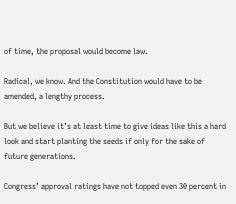of time, the proposal would become law.

Radical, we know. And the Constitution would have to be amended, a lengthy process.

But we believe it’s at least time to give ideas like this a hard look and start planting the seeds if only for the sake of future generations.

Congress’ approval ratings have not topped even 30 percent in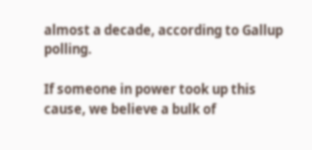almost a decade, according to Gallup polling.

If someone in power took up this cause, we believe a bulk of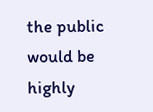the public would be highly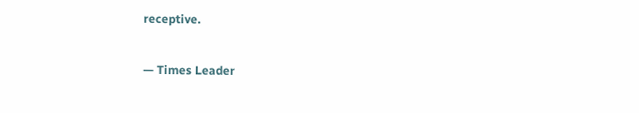receptive.

— Times Leader